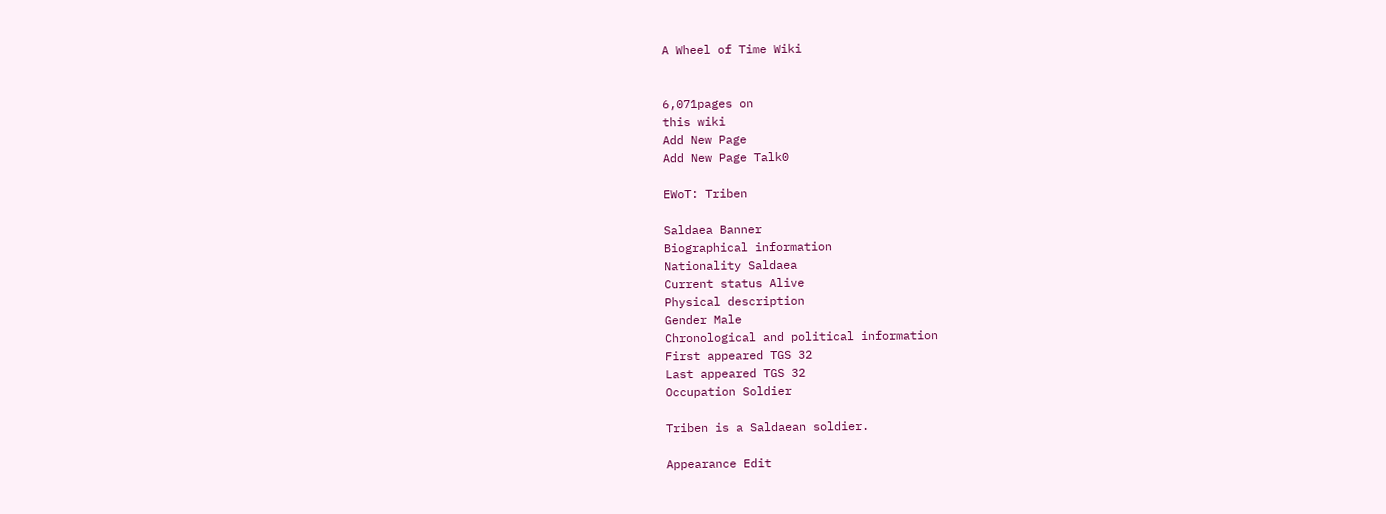A Wheel of Time Wiki


6,071pages on
this wiki
Add New Page
Add New Page Talk0

EWoT: Triben

Saldaea Banner
Biographical information
Nationality Saldaea
Current status Alive
Physical description
Gender Male
Chronological and political information
First appeared TGS 32
Last appeared TGS 32
Occupation Soldier

Triben is a Saldaean soldier.

Appearance Edit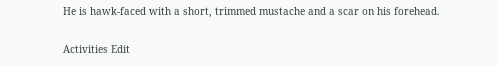He is hawk-faced with a short, trimmed mustache and a scar on his forehead.

Activities Edit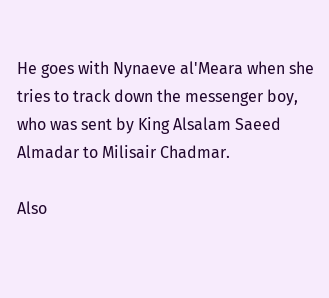He goes with Nynaeve al'Meara when she tries to track down the messenger boy, who was sent by King Alsalam Saeed Almadar to Milisair Chadmar.

Also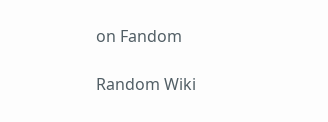on Fandom

Random Wiki